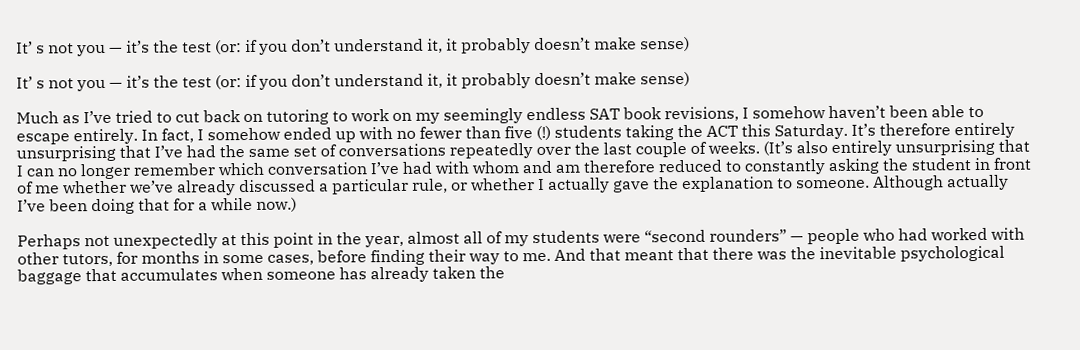It’ s not you — it’s the test (or: if you don’t understand it, it probably doesn’t make sense)

It’ s not you — it’s the test (or: if you don’t understand it, it probably doesn’t make sense)

Much as I’ve tried to cut back on tutoring to work on my seemingly endless SAT book revisions, I somehow haven’t been able to escape entirely. In fact, I somehow ended up with no fewer than five (!) students taking the ACT this Saturday. It’s therefore entirely unsurprising that I’ve had the same set of conversations repeatedly over the last couple of weeks. (It’s also entirely unsurprising that I can no longer remember which conversation I’ve had with whom and am therefore reduced to constantly asking the student in front of me whether we’ve already discussed a particular rule, or whether I actually gave the explanation to someone. Although actually I’ve been doing that for a while now.)

Perhaps not unexpectedly at this point in the year, almost all of my students were “second rounders” — people who had worked with other tutors, for months in some cases, before finding their way to me. And that meant that there was the inevitable psychological baggage that accumulates when someone has already taken the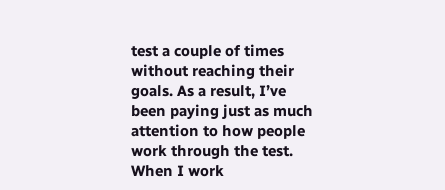test a couple of times without reaching their goals. As a result, I’ve been paying just as much attention to how people work through the test. When I work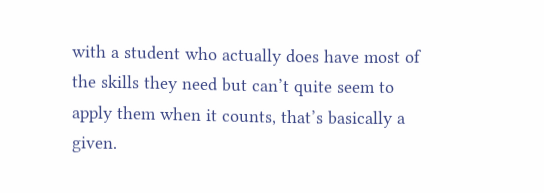with a student who actually does have most of the skills they need but can’t quite seem to apply them when it counts, that’s basically a given.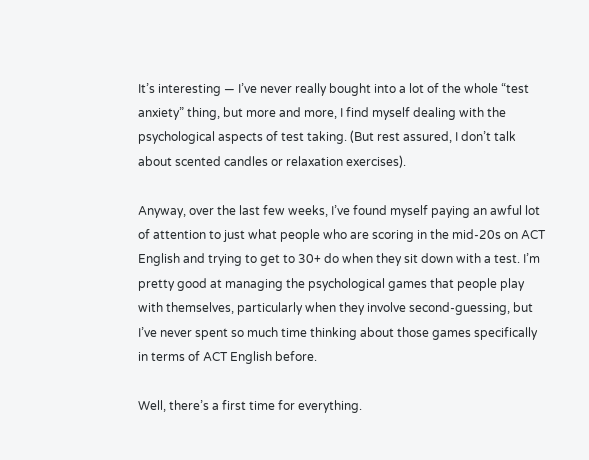It’s interesting — I’ve never really bought into a lot of the whole “test anxiety” thing, but more and more, I find myself dealing with the psychological aspects of test taking. (But rest assured, I don’t talk about scented candles or relaxation exercises).

Anyway, over the last few weeks, I’ve found myself paying an awful lot of attention to just what people who are scoring in the mid-20s on ACT English and trying to get to 30+ do when they sit down with a test. I’m pretty good at managing the psychological games that people play with themselves, particularly when they involve second-guessing, but I’ve never spent so much time thinking about those games specifically in terms of ACT English before.

Well, there’s a first time for everything.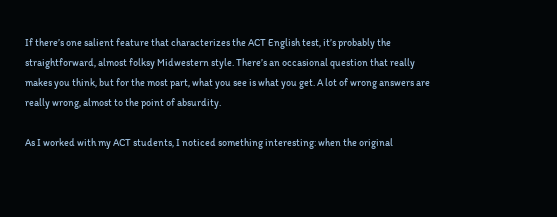If there’s one salient feature that characterizes the ACT English test, it’s probably the straightforward, almost folksy Midwestern style. There’s an occasional question that really makes you think, but for the most part, what you see is what you get. A lot of wrong answers are really wrong, almost to the point of absurdity.

As I worked with my ACT students, I noticed something interesting: when the original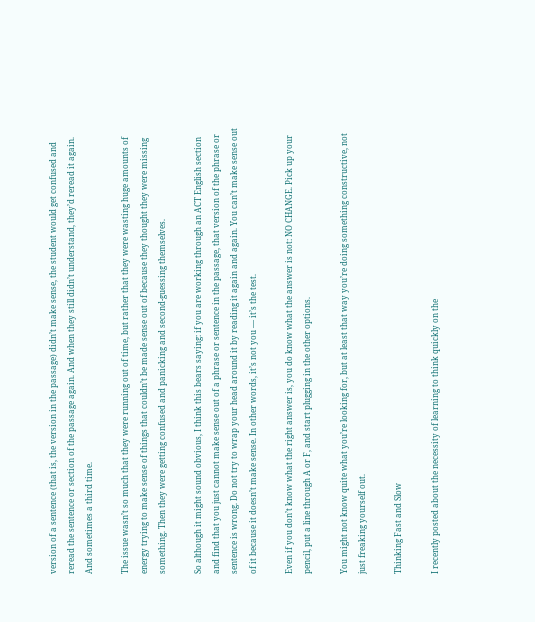version of a sentence (that is, the version in the passage) didn’t make sense, the student would get confused and reread the sentence or section of the passage again. And when they still didn’t understand, they’d reread it again. And sometimes a third time.

The issue wasn’t so much that they were running out of time, but rather that they were wasting huge amounts of energy trying to make sense of things that couldn’t be made sense out of because they thought they were missing something. Then they were getting confused and panicking and second-guessing themselves.

So although it might sound obvious, I think this bears saying: if you are working through an ACT English section and find that you just cannot make sense out of a phrase or sentence in the passage, that version of the phrase or sentence is wrong. Do not try to wrap your head around it by reading it again and again. You can’t make sense out of it because it doesn’t make sense. In other words, it’s not you — it’s the test.

Even if you don’t know what the right answer is, you do know what the answer is not: NO CHANGE. Pick up your pencil, put a line through A or F, and start plugging in the other options.

You might not know quite what you’re looking for, but at least that way you’re doing something constructive, not just freaking yourself out.

Thinking Fast and Slow

I recently posted about the necessity of learning to think quickly on the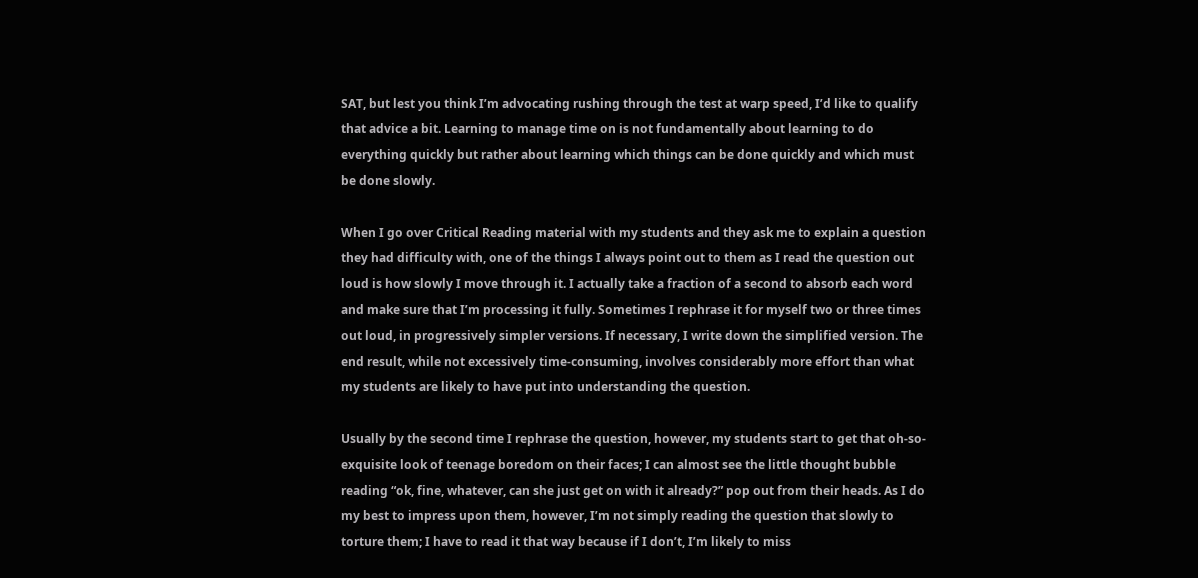SAT, but lest you think I’m advocating rushing through the test at warp speed, I’d like to qualify that advice a bit. Learning to manage time on is not fundamentally about learning to do everything quickly but rather about learning which things can be done quickly and which must be done slowly.

When I go over Critical Reading material with my students and they ask me to explain a question they had difficulty with, one of the things I always point out to them as I read the question out loud is how slowly I move through it. I actually take a fraction of a second to absorb each word and make sure that I’m processing it fully. Sometimes I rephrase it for myself two or three times out loud, in progressively simpler versions. If necessary, I write down the simplified version. The end result, while not excessively time-consuming, involves considerably more effort than what my students are likely to have put into understanding the question.

Usually by the second time I rephrase the question, however, my students start to get that oh-so-exquisite look of teenage boredom on their faces; I can almost see the little thought bubble reading “ok, fine, whatever, can she just get on with it already?” pop out from their heads. As I do my best to impress upon them, however, I’m not simply reading the question that slowly to torture them; I have to read it that way because if I don’t, I’m likely to miss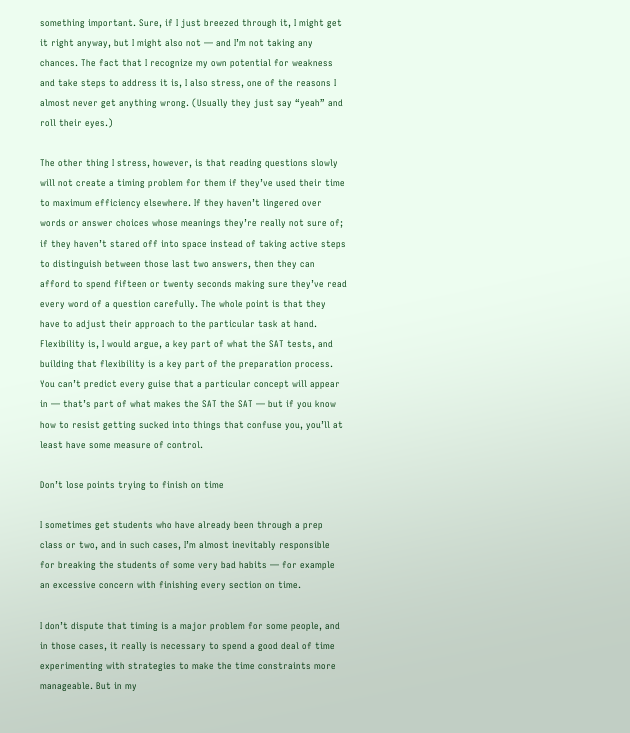something important. Sure, if I just breezed through it, I might get it right anyway, but I might also not — and I’m not taking any chances. The fact that I recognize my own potential for weakness and take steps to address it is, I also stress, one of the reasons I almost never get anything wrong. (Usually they just say “yeah” and roll their eyes.)

The other thing I stress, however, is that reading questions slowly will not create a timing problem for them if they’ve used their time to maximum efficiency elsewhere. If they haven’t lingered over words or answer choices whose meanings they’re really not sure of; if they haven’t stared off into space instead of taking active steps to distinguish between those last two answers, then they can afford to spend fifteen or twenty seconds making sure they’ve read every word of a question carefully. The whole point is that they have to adjust their approach to the particular task at hand. Flexibility is, I would argue, a key part of what the SAT tests, and building that flexibility is a key part of the preparation process. You can’t predict every guise that a particular concept will appear in — that’s part of what makes the SAT the SAT — but if you know how to resist getting sucked into things that confuse you, you’ll at least have some measure of control.

Don’t lose points trying to finish on time

I sometimes get students who have already been through a prep class or two, and in such cases, I’m almost inevitably responsible for breaking the students of some very bad habits — for example an excessive concern with finishing every section on time.

I don’t dispute that timing is a major problem for some people, and in those cases, it really is necessary to spend a good deal of time experimenting with strategies to make the time constraints more manageable. But in my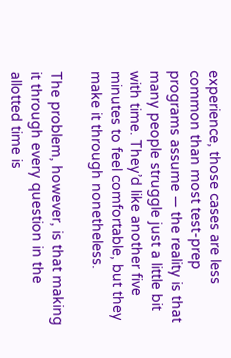experience, those cases are less common than most test-prep programs assume — the reality is that many people struggle just a little bit with time. They’d like another five minutes to feel comfortable, but they make it through nonetheless.

The problem, however, is that making it through every question in the allotted time is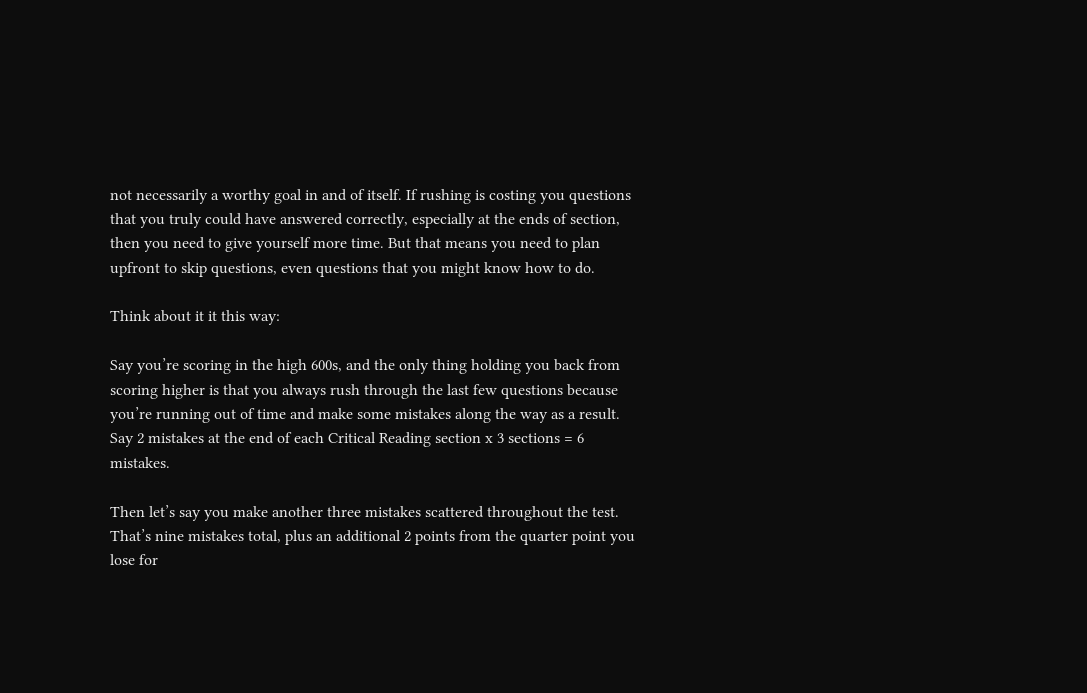not necessarily a worthy goal in and of itself. If rushing is costing you questions that you truly could have answered correctly, especially at the ends of section, then you need to give yourself more time. But that means you need to plan upfront to skip questions, even questions that you might know how to do.

Think about it it this way:

Say you’re scoring in the high 600s, and the only thing holding you back from scoring higher is that you always rush through the last few questions because you’re running out of time and make some mistakes along the way as a result. Say 2 mistakes at the end of each Critical Reading section x 3 sections = 6 mistakes.

Then let’s say you make another three mistakes scattered throughout the test. That’s nine mistakes total, plus an additional 2 points from the quarter point you lose for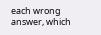each wrong answer, which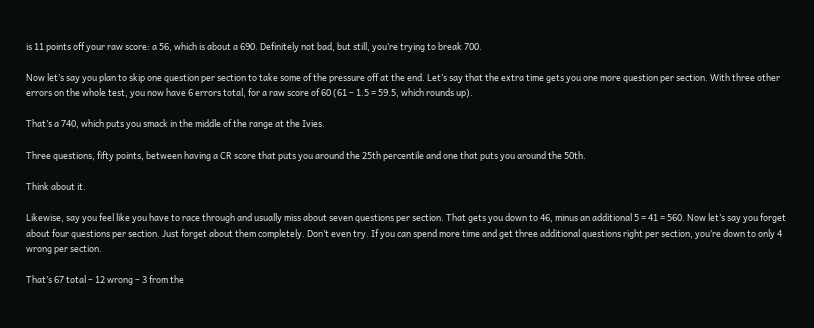is 11 points off your raw score: a 56, which is about a 690. Definitely not bad, but still, you’re trying to break 700.

Now let’s say you plan to skip one question per section to take some of the pressure off at the end. Let’s say that the extra time gets you one more question per section. With three other errors on the whole test, you now have 6 errors total, for a raw score of 60 (61 – 1.5 = 59.5, which rounds up).

That’s a 740, which puts you smack in the middle of the range at the Ivies.

Three questions, fifty points, between having a CR score that puts you around the 25th percentile and one that puts you around the 50th.

Think about it.

Likewise, say you feel like you have to race through and usually miss about seven questions per section. That gets you down to 46, minus an additional 5 = 41 = 560. Now let’s say you forget about four questions per section. Just forget about them completely. Don’t even try. If you can spend more time and get three additional questions right per section, you’re down to only 4 wrong per section.

That’s 67 total – 12 wrong – 3 from the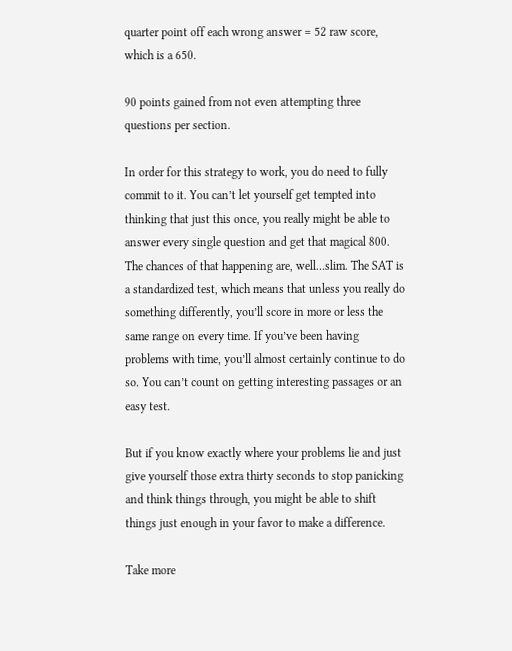quarter point off each wrong answer = 52 raw score, which is a 650.

90 points gained from not even attempting three questions per section.

In order for this strategy to work, you do need to fully commit to it. You can’t let yourself get tempted into thinking that just this once, you really might be able to answer every single question and get that magical 800. The chances of that happening are, well…slim. The SAT is a standardized test, which means that unless you really do something differently, you’ll score in more or less the same range on every time. If you’ve been having problems with time, you’ll almost certainly continue to do so. You can’t count on getting interesting passages or an easy test.

But if you know exactly where your problems lie and just give yourself those extra thirty seconds to stop panicking and think things through, you might be able to shift things just enough in your favor to make a difference.

Take more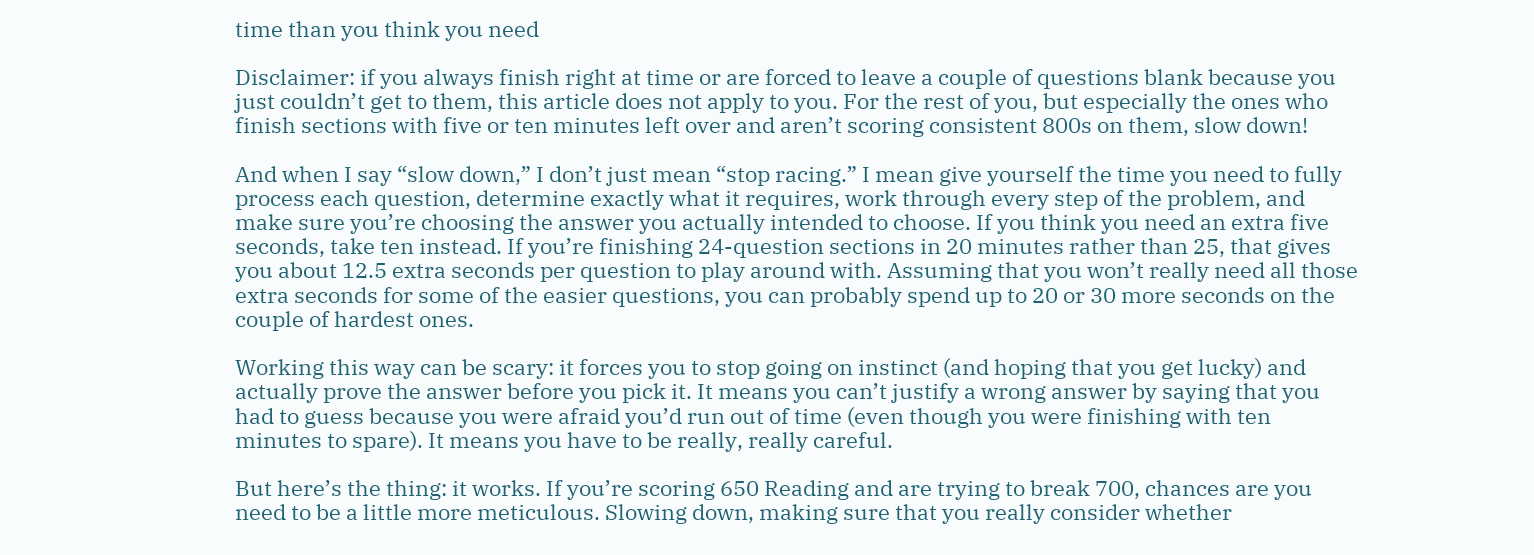time than you think you need

Disclaimer: if you always finish right at time or are forced to leave a couple of questions blank because you just couldn’t get to them, this article does not apply to you. For the rest of you, but especially the ones who finish sections with five or ten minutes left over and aren’t scoring consistent 800s on them, slow down!

And when I say “slow down,” I don’t just mean “stop racing.” I mean give yourself the time you need to fully process each question, determine exactly what it requires, work through every step of the problem, and make sure you’re choosing the answer you actually intended to choose. If you think you need an extra five seconds, take ten instead. If you’re finishing 24-question sections in 20 minutes rather than 25, that gives you about 12.5 extra seconds per question to play around with. Assuming that you won’t really need all those extra seconds for some of the easier questions, you can probably spend up to 20 or 30 more seconds on the couple of hardest ones.

Working this way can be scary: it forces you to stop going on instinct (and hoping that you get lucky) and actually prove the answer before you pick it. It means you can’t justify a wrong answer by saying that you had to guess because you were afraid you’d run out of time (even though you were finishing with ten minutes to spare). It means you have to be really, really careful.

But here’s the thing: it works. If you’re scoring 650 Reading and are trying to break 700, chances are you need to be a little more meticulous. Slowing down, making sure that you really consider whether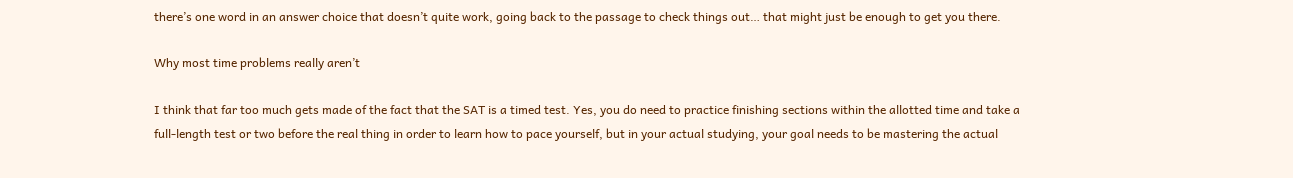there’s one word in an answer choice that doesn’t quite work, going back to the passage to check things out… that might just be enough to get you there.

Why most time problems really aren’t

I think that far too much gets made of the fact that the SAT is a timed test. Yes, you do need to practice finishing sections within the allotted time and take a full-length test or two before the real thing in order to learn how to pace yourself, but in your actual studying, your goal needs to be mastering the actual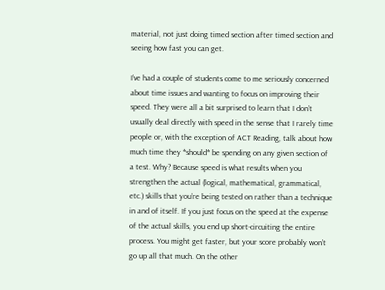material, not just doing timed section after timed section and seeing how fast you can get.

I’ve had a couple of students come to me seriously concerned about time issues and wanting to focus on improving their speed. They were all a bit surprised to learn that I don’t usually deal directly with speed in the sense that I rarely time people or, with the exception of ACT Reading, talk about how much time they *should* be spending on any given section of a test. Why? Because speed is what results when you strengthen the actual (logical, mathematical, grammatical, etc.) skills that you’re being tested on rather than a technique in and of itself. If you just focus on the speed at the expense of the actual skills, you end up short-circuiting the entire process. You might get faster, but your score probably won’t go up all that much. On the other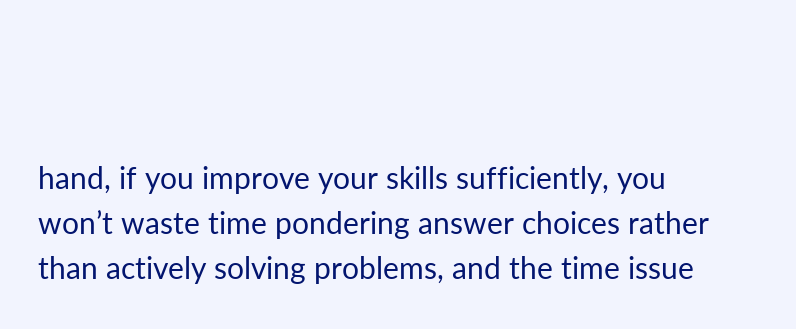hand, if you improve your skills sufficiently, you won’t waste time pondering answer choices rather than actively solving problems, and the time issue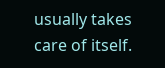usually takes care of itself.